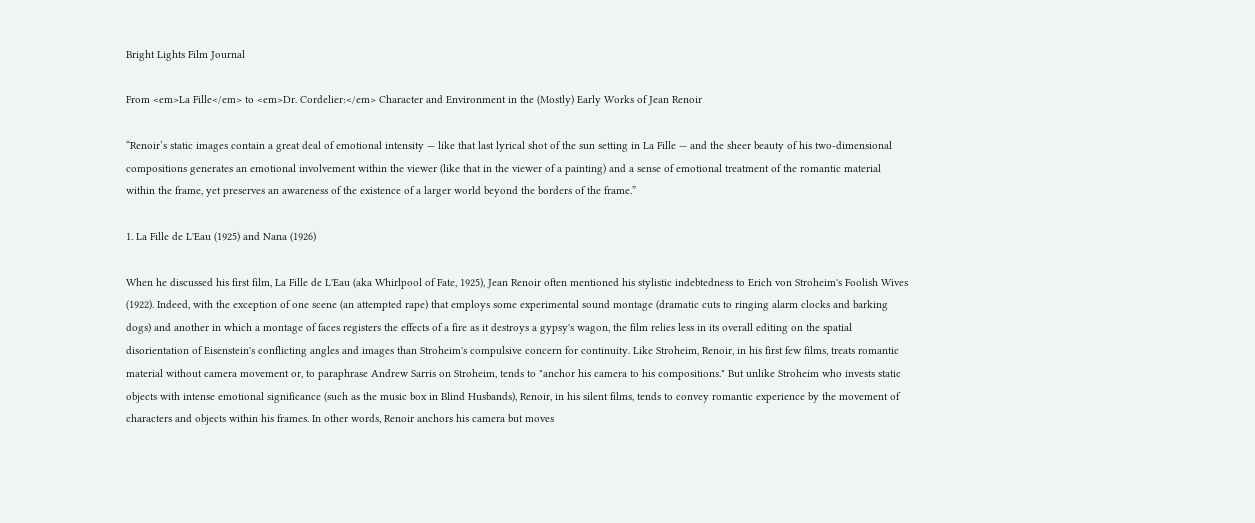Bright Lights Film Journal

From <em>La Fille</em> to <em>Dr. Cordelier:</em> Character and Environment in the (Mostly) Early Works of Jean Renoir

“Renoir’s static images contain a great deal of emotional intensity — like that last lyrical shot of the sun setting in La Fille — and the sheer beauty of his two-dimensional compositions generates an emotional involvement within the viewer (like that in the viewer of a painting) and a sense of emotional treatment of the romantic material within the frame, yet preserves an awareness of the existence of a larger world beyond the borders of the frame.”

1. La Fille de L'Eau (1925) and Nana (1926)

When he discussed his first film, La Fille de L'Eau (aka Whirlpool of Fate, 1925), Jean Renoir often mentioned his stylistic indebtedness to Erich von Stroheim's Foolish Wives (1922). Indeed, with the exception of one scene (an attempted rape) that employs some experimental sound montage (dramatic cuts to ringing alarm clocks and barking dogs) and another in which a montage of faces registers the effects of a fire as it destroys a gypsy's wagon, the film relies less in its overall editing on the spatial disorientation of Eisenstein's conflicting angles and images than Stroheim's compulsive concern for continuity. Like Stroheim, Renoir, in his first few films, treats romantic material without camera movement or, to paraphrase Andrew Sarris on Stroheim, tends to "anchor his camera to his compositions." But unlike Stroheim who invests static objects with intense emotional significance (such as the music box in Blind Husbands), Renoir, in his silent films, tends to convey romantic experience by the movement of characters and objects within his frames. In other words, Renoir anchors his camera but moves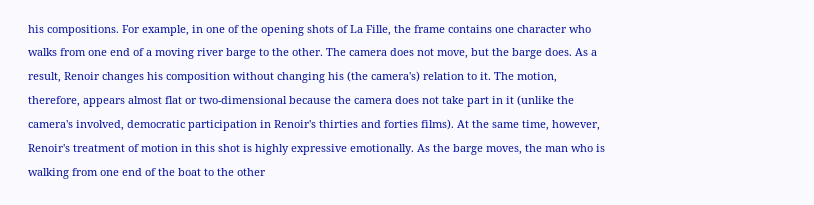his compositions. For example, in one of the opening shots of La Fille, the frame contains one character who walks from one end of a moving river barge to the other. The camera does not move, but the barge does. As a result, Renoir changes his composition without changing his (the camera's) relation to it. The motion, therefore, appears almost flat or two-dimensional because the camera does not take part in it (unlike the camera's involved, democratic participation in Renoir's thirties and forties films). At the same time, however, Renoir's treatment of motion in this shot is highly expressive emotionally. As the barge moves, the man who is walking from one end of the boat to the other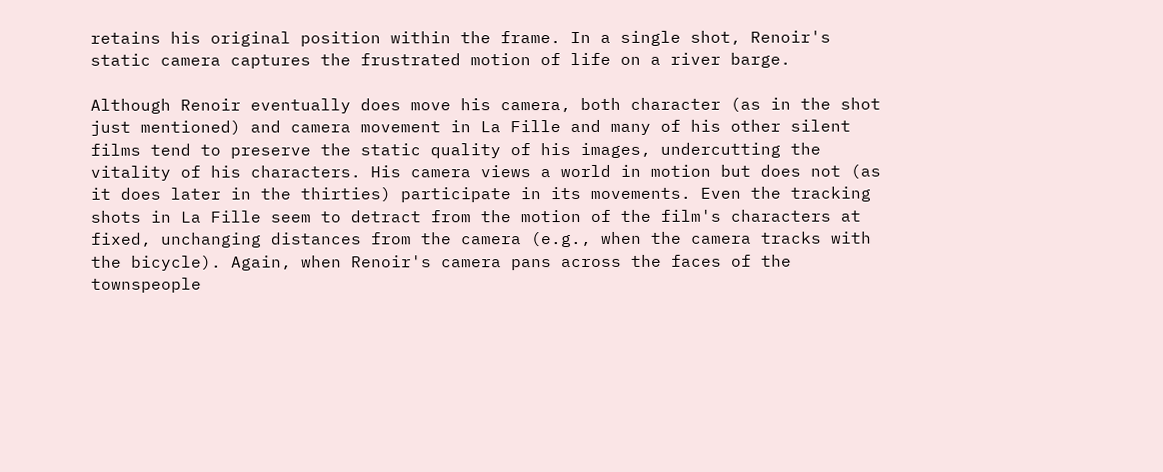retains his original position within the frame. In a single shot, Renoir's static camera captures the frustrated motion of life on a river barge.

Although Renoir eventually does move his camera, both character (as in the shot just mentioned) and camera movement in La Fille and many of his other silent films tend to preserve the static quality of his images, undercutting the vitality of his characters. His camera views a world in motion but does not (as it does later in the thirties) participate in its movements. Even the tracking shots in La Fille seem to detract from the motion of the film's characters at fixed, unchanging distances from the camera (e.g., when the camera tracks with the bicycle). Again, when Renoir's camera pans across the faces of the townspeople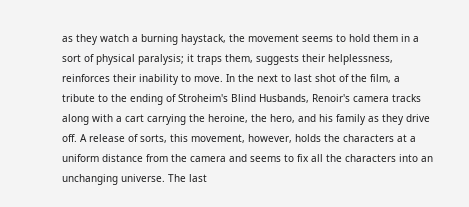as they watch a burning haystack, the movement seems to hold them in a sort of physical paralysis; it traps them, suggests their helplessness, reinforces their inability to move. In the next to last shot of the film, a tribute to the ending of Stroheim's Blind Husbands, Renoir's camera tracks along with a cart carrying the heroine, the hero, and his family as they drive off. A release of sorts, this movement, however, holds the characters at a uniform distance from the camera and seems to fix all the characters into an unchanging universe. The last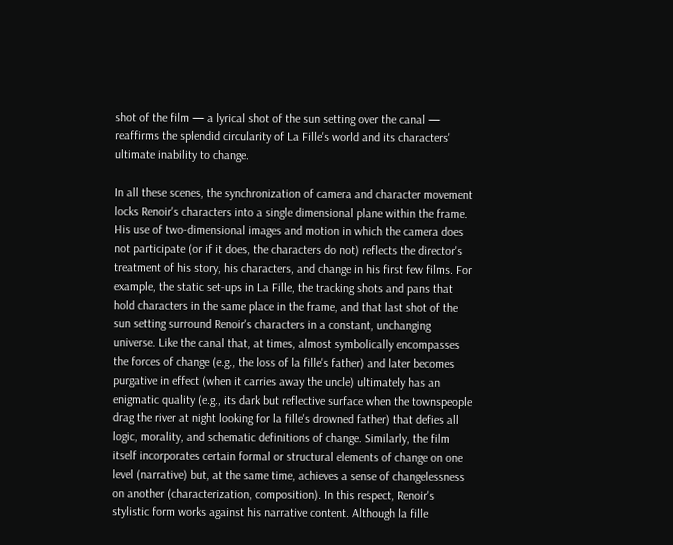shot of the film — a lyrical shot of the sun setting over the canal — reaffirms the splendid circularity of La Fille's world and its characters' ultimate inability to change.

In all these scenes, the synchronization of camera and character movement locks Renoir's characters into a single dimensional plane within the frame. His use of two-dimensional images and motion in which the camera does not participate (or if it does, the characters do not) reflects the director's treatment of his story, his characters, and change in his first few films. For example, the static set-ups in La Fille, the tracking shots and pans that hold characters in the same place in the frame, and that last shot of the sun setting surround Renoir's characters in a constant, unchanging universe. Like the canal that, at times, almost symbolically encompasses the forces of change (e.g., the loss of la fille's father) and later becomes purgative in effect (when it carries away the uncle) ultimately has an enigmatic quality (e.g., its dark but reflective surface when the townspeople drag the river at night looking for la fille's drowned father) that defies all logic, morality, and schematic definitions of change. Similarly, the film itself incorporates certain formal or structural elements of change on one level (narrative) but, at the same time, achieves a sense of changelessness on another (characterization, composition). In this respect, Renoir's stylistic form works against his narrative content. Although la fille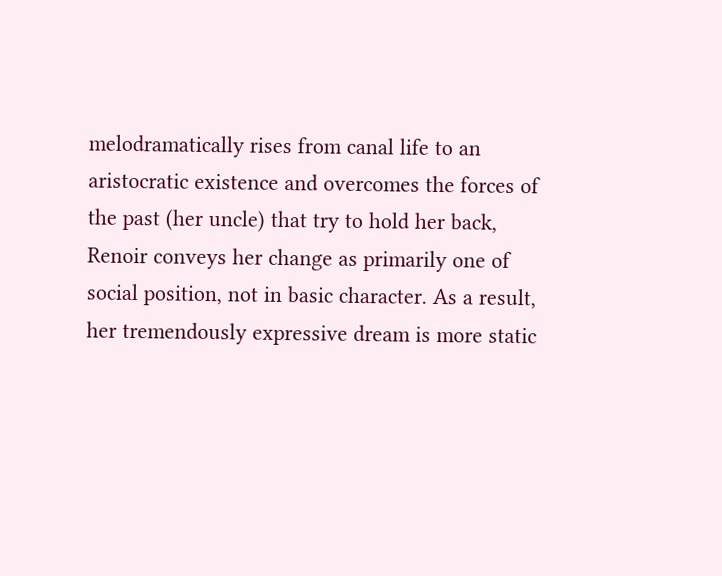melodramatically rises from canal life to an aristocratic existence and overcomes the forces of the past (her uncle) that try to hold her back, Renoir conveys her change as primarily one of social position, not in basic character. As a result, her tremendously expressive dream is more static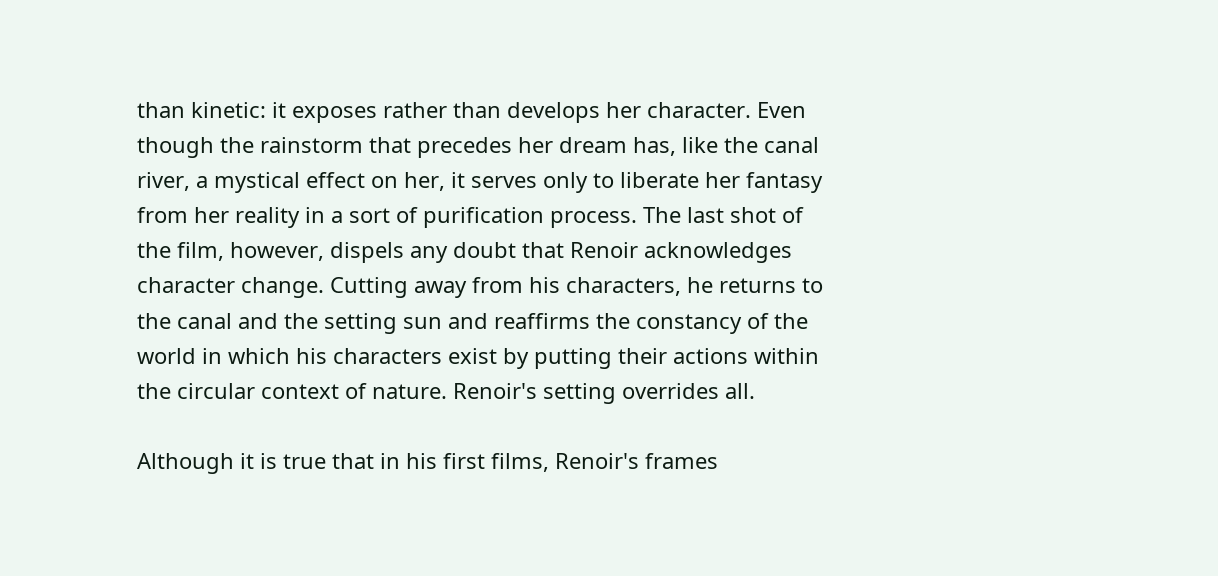than kinetic: it exposes rather than develops her character. Even though the rainstorm that precedes her dream has, like the canal river, a mystical effect on her, it serves only to liberate her fantasy from her reality in a sort of purification process. The last shot of the film, however, dispels any doubt that Renoir acknowledges character change. Cutting away from his characters, he returns to the canal and the setting sun and reaffirms the constancy of the world in which his characters exist by putting their actions within the circular context of nature. Renoir's setting overrides all.

Although it is true that in his first films, Renoir's frames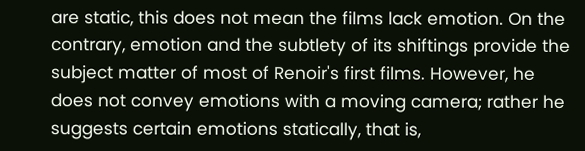are static, this does not mean the films lack emotion. On the contrary, emotion and the subtlety of its shiftings provide the subject matter of most of Renoir's first films. However, he does not convey emotions with a moving camera; rather he suggests certain emotions statically, that is,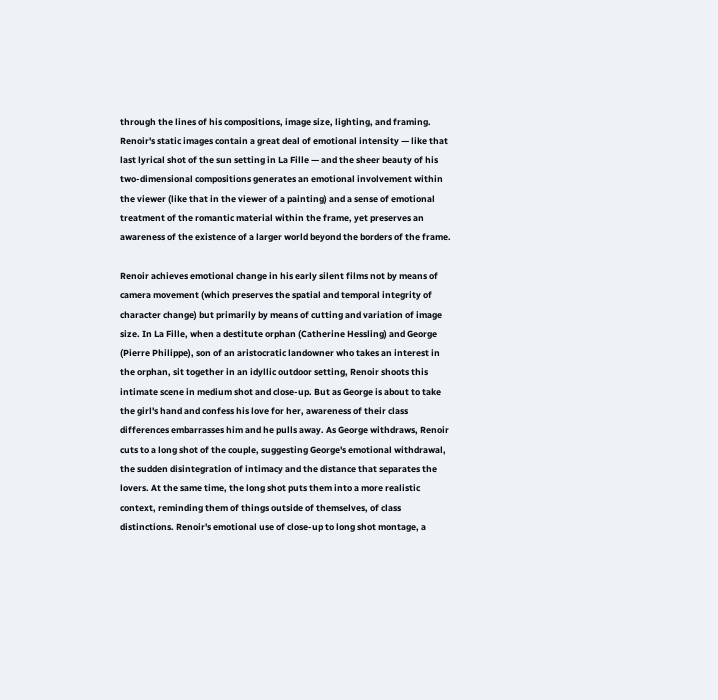through the lines of his compositions, image size, lighting, and framing. Renoir's static images contain a great deal of emotional intensity — like that last lyrical shot of the sun setting in La Fille — and the sheer beauty of his two-dimensional compositions generates an emotional involvement within the viewer (like that in the viewer of a painting) and a sense of emotional treatment of the romantic material within the frame, yet preserves an awareness of the existence of a larger world beyond the borders of the frame.

Renoir achieves emotional change in his early silent films not by means of camera movement (which preserves the spatial and temporal integrity of character change) but primarily by means of cutting and variation of image size. In La Fille, when a destitute orphan (Catherine Hessling) and George (Pierre Philippe), son of an aristocratic landowner who takes an interest in the orphan, sit together in an idyllic outdoor setting, Renoir shoots this intimate scene in medium shot and close-up. But as George is about to take the girl's hand and confess his love for her, awareness of their class differences embarrasses him and he pulls away. As George withdraws, Renoir cuts to a long shot of the couple, suggesting George's emotional withdrawal, the sudden disintegration of intimacy and the distance that separates the lovers. At the same time, the long shot puts them into a more realistic context, reminding them of things outside of themselves, of class distinctions. Renoir's emotional use of close-up to long shot montage, a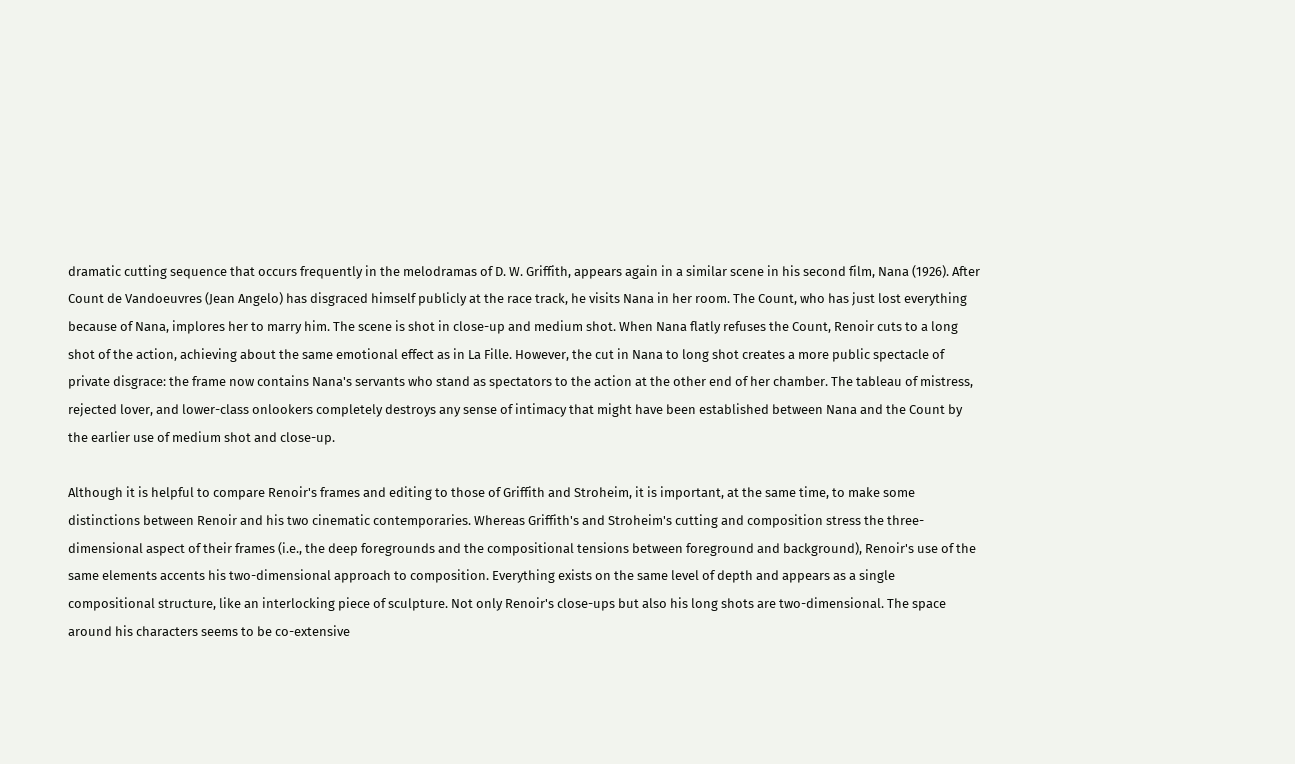dramatic cutting sequence that occurs frequently in the melodramas of D. W. Griffith, appears again in a similar scene in his second film, Nana (1926). After Count de Vandoeuvres (Jean Angelo) has disgraced himself publicly at the race track, he visits Nana in her room. The Count, who has just lost everything because of Nana, implores her to marry him. The scene is shot in close-up and medium shot. When Nana flatly refuses the Count, Renoir cuts to a long shot of the action, achieving about the same emotional effect as in La Fille. However, the cut in Nana to long shot creates a more public spectacle of private disgrace: the frame now contains Nana's servants who stand as spectators to the action at the other end of her chamber. The tableau of mistress, rejected lover, and lower-class onlookers completely destroys any sense of intimacy that might have been established between Nana and the Count by the earlier use of medium shot and close-up.

Although it is helpful to compare Renoir's frames and editing to those of Griffith and Stroheim, it is important, at the same time, to make some distinctions between Renoir and his two cinematic contemporaries. Whereas Griffith's and Stroheim's cutting and composition stress the three-dimensional aspect of their frames (i.e., the deep foregrounds and the compositional tensions between foreground and background), Renoir's use of the same elements accents his two-dimensional approach to composition. Everything exists on the same level of depth and appears as a single compositional structure, like an interlocking piece of sculpture. Not only Renoir's close-ups but also his long shots are two-dimensional. The space around his characters seems to be co-extensive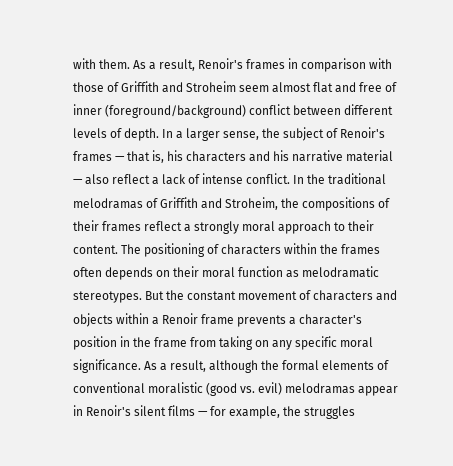with them. As a result, Renoir's frames in comparison with those of Griffith and Stroheim seem almost flat and free of inner (foreground/background) conflict between different levels of depth. In a larger sense, the subject of Renoir's frames — that is, his characters and his narrative material — also reflect a lack of intense conflict. In the traditional melodramas of Griffith and Stroheim, the compositions of their frames reflect a strongly moral approach to their content. The positioning of characters within the frames often depends on their moral function as melodramatic stereotypes. But the constant movement of characters and objects within a Renoir frame prevents a character's position in the frame from taking on any specific moral significance. As a result, although the formal elements of conventional moralistic (good vs. evil) melodramas appear in Renoir's silent films — for example, the struggles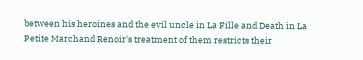between his heroines and the evil uncle in La Fille and Death in La Petite Marchand Renoir's treatment of them restricts their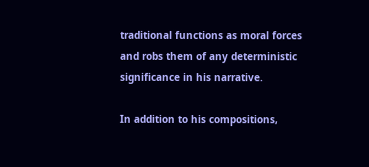traditional functions as moral forces and robs them of any deterministic significance in his narrative.

In addition to his compositions,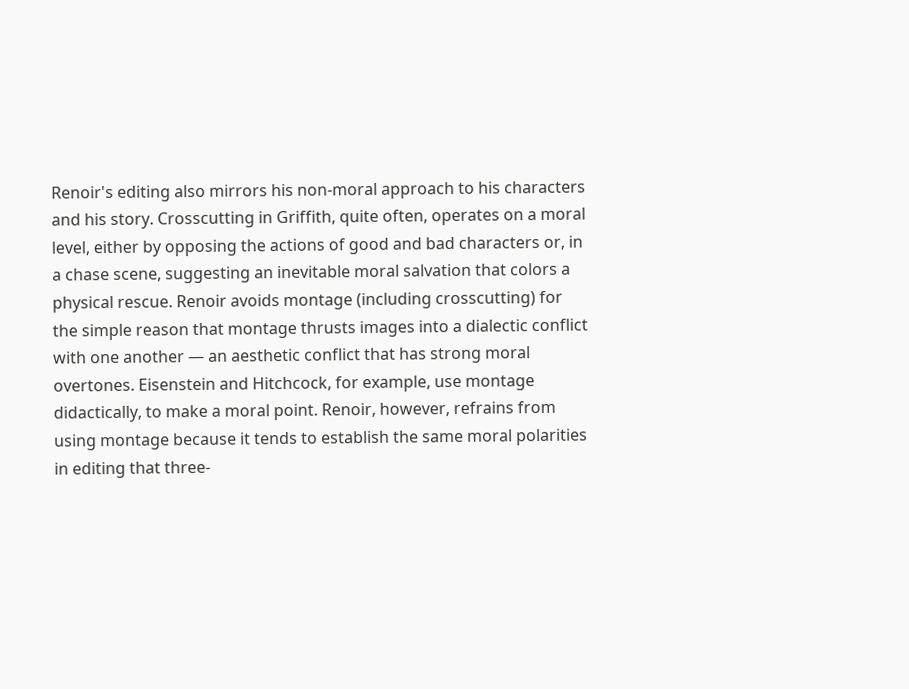Renoir's editing also mirrors his non-moral approach to his characters and his story. Crosscutting in Griffith, quite often, operates on a moral level, either by opposing the actions of good and bad characters or, in a chase scene, suggesting an inevitable moral salvation that colors a physical rescue. Renoir avoids montage (including crosscutting) for the simple reason that montage thrusts images into a dialectic conflict with one another — an aesthetic conflict that has strong moral overtones. Eisenstein and Hitchcock, for example, use montage didactically, to make a moral point. Renoir, however, refrains from using montage because it tends to establish the same moral polarities in editing that three-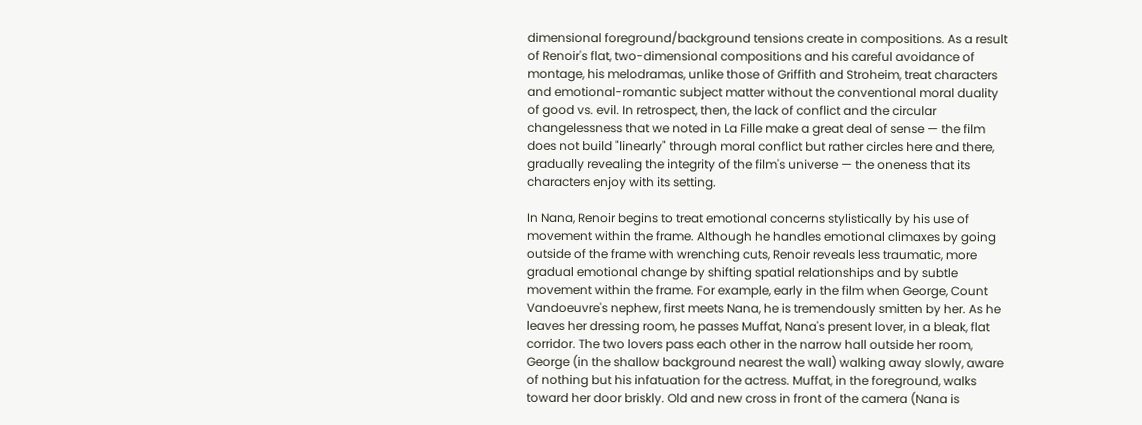dimensional foreground/background tensions create in compositions. As a result of Renoir's flat, two-dimensional compositions and his careful avoidance of montage, his melodramas, unlike those of Griffith and Stroheim, treat characters and emotional-romantic subject matter without the conventional moral duality of good vs. evil. In retrospect, then, the lack of conflict and the circular changelessness that we noted in La Fille make a great deal of sense — the film does not build "linearly" through moral conflict but rather circles here and there, gradually revealing the integrity of the film's universe — the oneness that its characters enjoy with its setting.

In Nana, Renoir begins to treat emotional concerns stylistically by his use of movement within the frame. Although he handles emotional climaxes by going outside of the frame with wrenching cuts, Renoir reveals less traumatic, more gradual emotional change by shifting spatial relationships and by subtle movement within the frame. For example, early in the film when George, Count Vandoeuvre's nephew, first meets Nana, he is tremendously smitten by her. As he leaves her dressing room, he passes Muffat, Nana's present lover, in a bleak, flat corridor. The two lovers pass each other in the narrow hall outside her room, George (in the shallow background nearest the wall) walking away slowly, aware of nothing but his infatuation for the actress. Muffat, in the foreground, walks toward her door briskly. Old and new cross in front of the camera (Nana is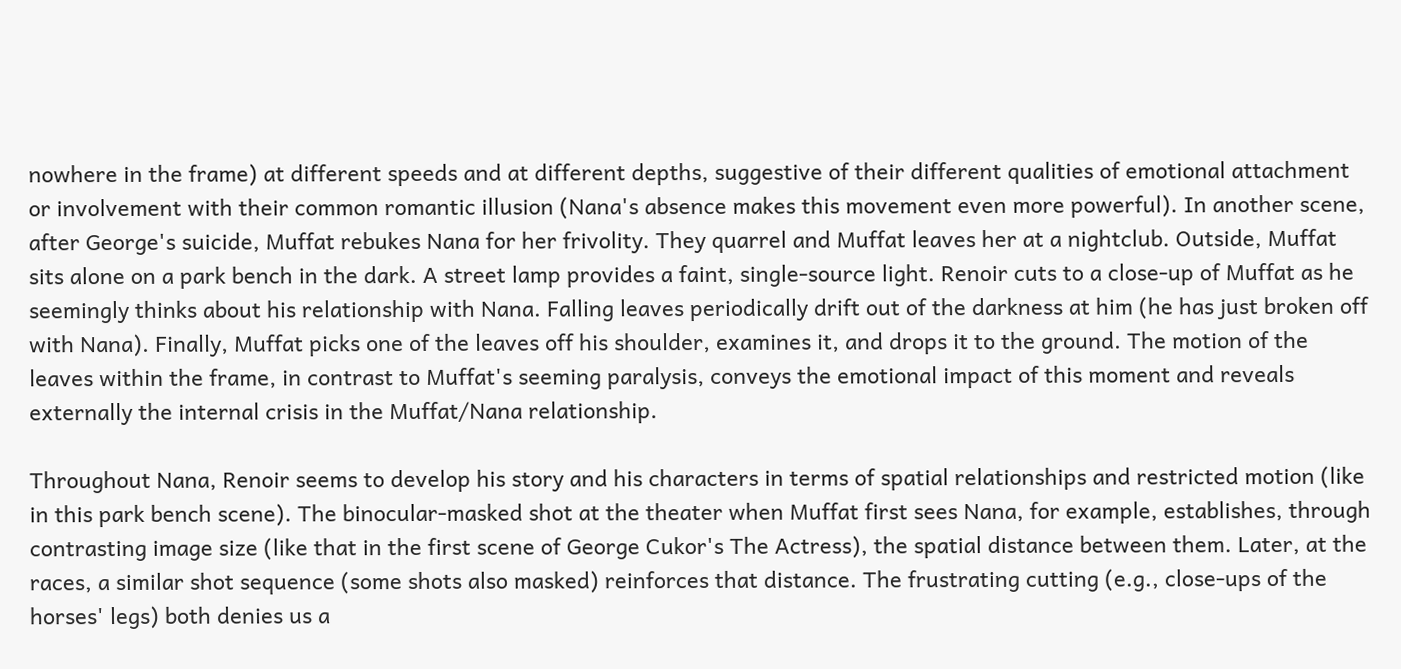nowhere in the frame) at different speeds and at different depths, suggestive of their different qualities of emotional attachment or involvement with their common romantic illusion (Nana's absence makes this movement even more powerful). In another scene, after George's suicide, Muffat rebukes Nana for her frivolity. They quarrel and Muffat leaves her at a nightclub. Outside, Muffat sits alone on a park bench in the dark. A street lamp provides a faint, single-source light. Renoir cuts to a close-up of Muffat as he seemingly thinks about his relationship with Nana. Falling leaves periodically drift out of the darkness at him (he has just broken off with Nana). Finally, Muffat picks one of the leaves off his shoulder, examines it, and drops it to the ground. The motion of the leaves within the frame, in contrast to Muffat's seeming paralysis, conveys the emotional impact of this moment and reveals externally the internal crisis in the Muffat/Nana relationship.

Throughout Nana, Renoir seems to develop his story and his characters in terms of spatial relationships and restricted motion (like in this park bench scene). The binocular-masked shot at the theater when Muffat first sees Nana, for example, establishes, through contrasting image size (like that in the first scene of George Cukor's The Actress), the spatial distance between them. Later, at the races, a similar shot sequence (some shots also masked) reinforces that distance. The frustrating cutting (e.g., close-ups of the horses' legs) both denies us a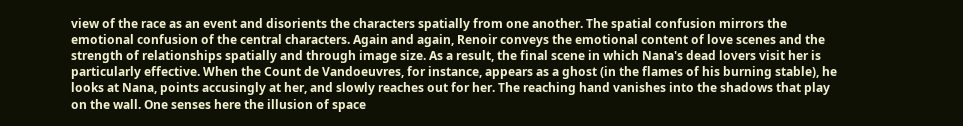view of the race as an event and disorients the characters spatially from one another. The spatial confusion mirrors the emotional confusion of the central characters. Again and again, Renoir conveys the emotional content of love scenes and the strength of relationships spatially and through image size. As a result, the final scene in which Nana's dead lovers visit her is particularly effective. When the Count de Vandoeuvres, for instance, appears as a ghost (in the flames of his burning stable), he looks at Nana, points accusingly at her, and slowly reaches out for her. The reaching hand vanishes into the shadows that play on the wall. One senses here the illusion of space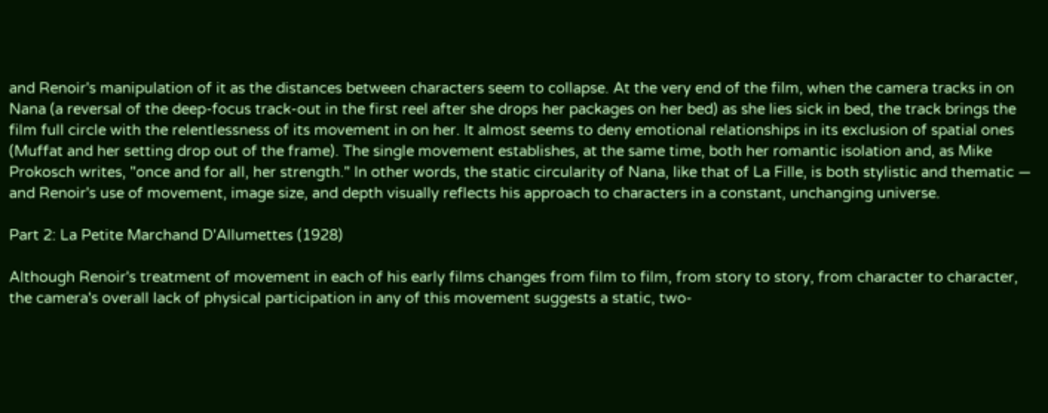and Renoir's manipulation of it as the distances between characters seem to collapse. At the very end of the film, when the camera tracks in on Nana (a reversal of the deep-focus track-out in the first reel after she drops her packages on her bed) as she lies sick in bed, the track brings the film full circle with the relentlessness of its movement in on her. It almost seems to deny emotional relationships in its exclusion of spatial ones (Muffat and her setting drop out of the frame). The single movement establishes, at the same time, both her romantic isolation and, as Mike Prokosch writes, "once and for all, her strength." In other words, the static circularity of Nana, like that of La Fille, is both stylistic and thematic — and Renoir's use of movement, image size, and depth visually reflects his approach to characters in a constant, unchanging universe.

Part 2: La Petite Marchand D'Allumettes (1928)

Although Renoir's treatment of movement in each of his early films changes from film to film, from story to story, from character to character, the camera's overall lack of physical participation in any of this movement suggests a static, two-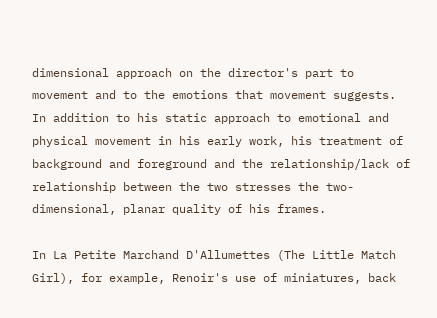dimensional approach on the director's part to movement and to the emotions that movement suggests. In addition to his static approach to emotional and physical movement in his early work, his treatment of background and foreground and the relationship/lack of relationship between the two stresses the two-dimensional, planar quality of his frames.

In La Petite Marchand D'Allumettes (The Little Match Girl), for example, Renoir's use of miniatures, back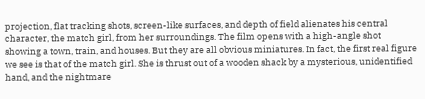projection, flat tracking shots, screen-like surfaces, and depth of field alienates his central character, the match girl, from her surroundings. The film opens with a high-angle shot showing a town, train, and houses. But they are all obvious miniatures. In fact, the first real figure we see is that of the match girl. She is thrust out of a wooden shack by a mysterious, unidentified hand, and the nightmare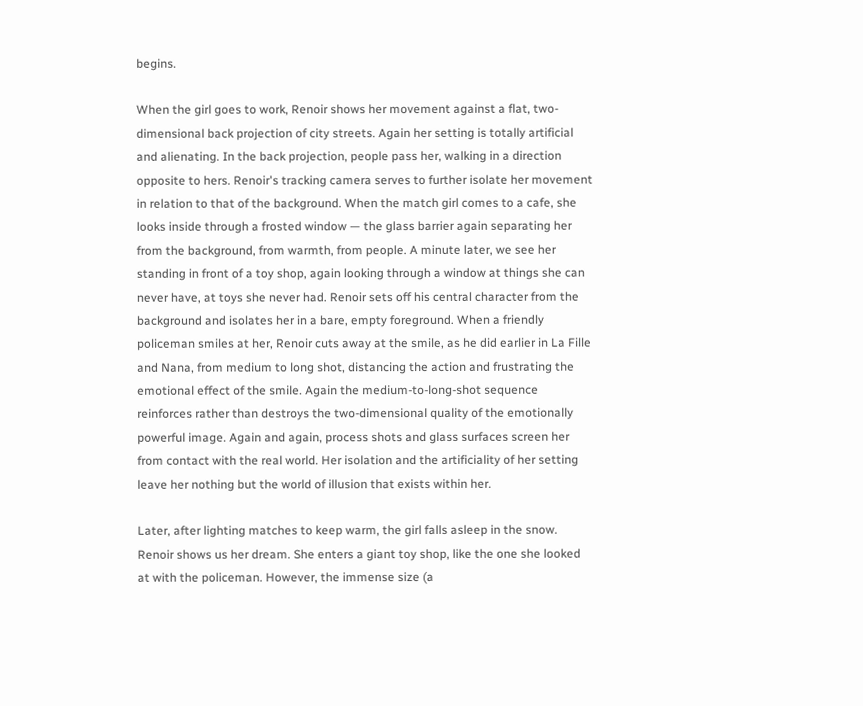begins.

When the girl goes to work, Renoir shows her movement against a flat, two-dimensional back projection of city streets. Again her setting is totally artificial and alienating. In the back projection, people pass her, walking in a direction opposite to hers. Renoir's tracking camera serves to further isolate her movement in relation to that of the background. When the match girl comes to a cafe, she looks inside through a frosted window — the glass barrier again separating her from the background, from warmth, from people. A minute later, we see her standing in front of a toy shop, again looking through a window at things she can never have, at toys she never had. Renoir sets off his central character from the background and isolates her in a bare, empty foreground. When a friendly policeman smiles at her, Renoir cuts away at the smile, as he did earlier in La Fille and Nana, from medium to long shot, distancing the action and frustrating the emotional effect of the smile. Again the medium-to-long-shot sequence reinforces rather than destroys the two-dimensional quality of the emotionally powerful image. Again and again, process shots and glass surfaces screen her from contact with the real world. Her isolation and the artificiality of her setting leave her nothing but the world of illusion that exists within her.

Later, after lighting matches to keep warm, the girl falls asleep in the snow. Renoir shows us her dream. She enters a giant toy shop, like the one she looked at with the policeman. However, the immense size (a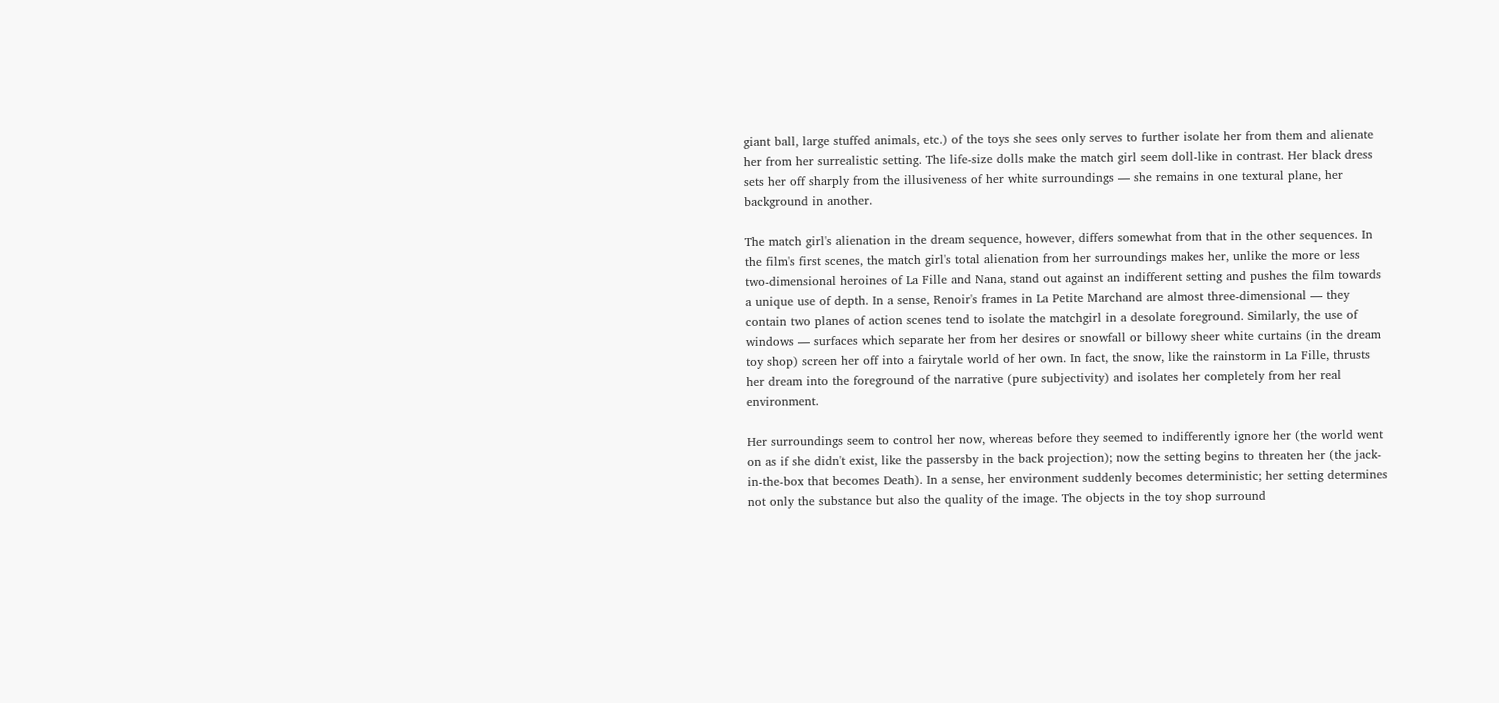giant ball, large stuffed animals, etc.) of the toys she sees only serves to further isolate her from them and alienate her from her surrealistic setting. The life-size dolls make the match girl seem doll-like in contrast. Her black dress sets her off sharply from the illusiveness of her white surroundings — she remains in one textural plane, her background in another.

The match girl's alienation in the dream sequence, however, differs somewhat from that in the other sequences. In the film's first scenes, the match girl's total alienation from her surroundings makes her, unlike the more or less two-dimensional heroines of La Fille and Nana, stand out against an indifferent setting and pushes the film towards a unique use of depth. In a sense, Renoir's frames in La Petite Marchand are almost three-dimensional — they contain two planes of action scenes tend to isolate the matchgirl in a desolate foreground. Similarly, the use of windows — surfaces which separate her from her desires or snowfall or billowy sheer white curtains (in the dream toy shop) screen her off into a fairytale world of her own. In fact, the snow, like the rainstorm in La Fille, thrusts her dream into the foreground of the narrative (pure subjectivity) and isolates her completely from her real environment.

Her surroundings seem to control her now, whereas before they seemed to indifferently ignore her (the world went on as if she didn't exist, like the passersby in the back projection); now the setting begins to threaten her (the jack-in-the-box that becomes Death). In a sense, her environment suddenly becomes deterministic; her setting determines not only the substance but also the quality of the image. The objects in the toy shop surround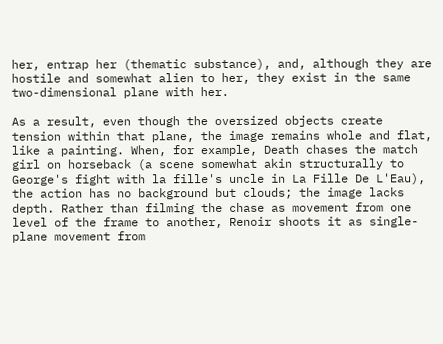her, entrap her (thematic substance), and, although they are hostile and somewhat alien to her, they exist in the same two-dimensional plane with her.

As a result, even though the oversized objects create tension within that plane, the image remains whole and flat, like a painting. When, for example, Death chases the match girl on horseback (a scene somewhat akin structurally to George's fight with la fille's uncle in La Fille De L'Eau), the action has no background but clouds; the image lacks depth. Rather than filming the chase as movement from one level of the frame to another, Renoir shoots it as single-plane movement from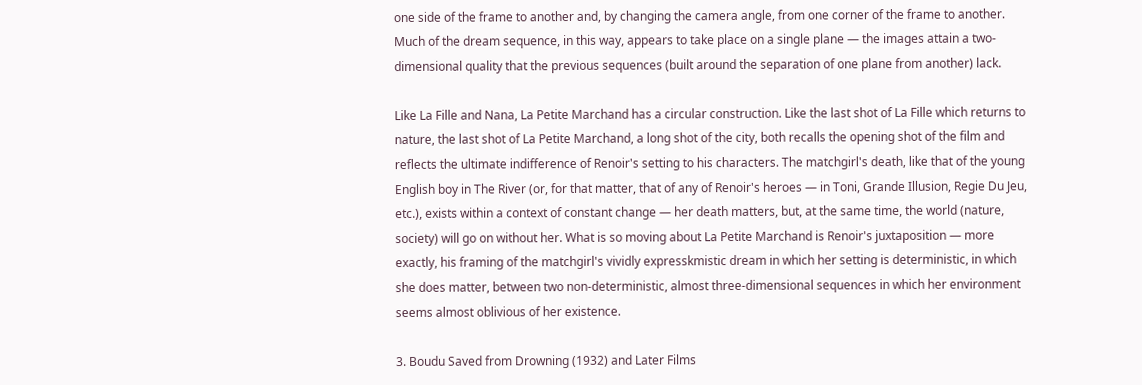one side of the frame to another and, by changing the camera angle, from one corner of the frame to another. Much of the dream sequence, in this way, appears to take place on a single plane — the images attain a two-dimensional quality that the previous sequences (built around the separation of one plane from another) lack.

Like La Fille and Nana, La Petite Marchand has a circular construction. Like the last shot of La Fille which returns to nature, the last shot of La Petite Marchand, a long shot of the city, both recalls the opening shot of the film and reflects the ultimate indifference of Renoir's setting to his characters. The matchgirl's death, like that of the young English boy in The River (or, for that matter, that of any of Renoir's heroes — in Toni, Grande Illusion, Regie Du Jeu, etc.), exists within a context of constant change — her death matters, but, at the same time, the world (nature, society) will go on without her. What is so moving about La Petite Marchand is Renoir's juxtaposition — more exactly, his framing of the matchgirl's vividly expresskmistic dream in which her setting is deterministic, in which she does matter, between two non-deterministic, almost three-dimensional sequences in which her environment seems almost oblivious of her existence.

3. Boudu Saved from Drowning (1932) and Later Films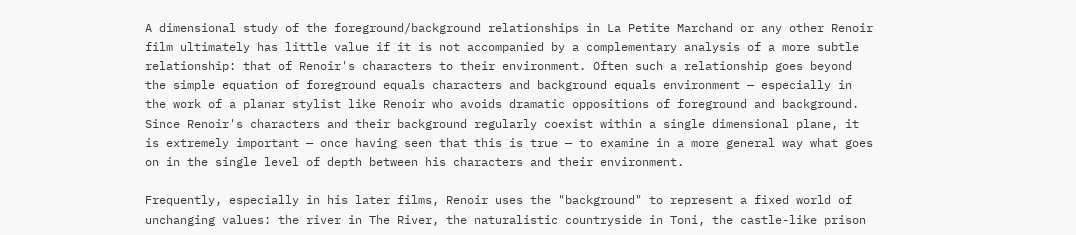A dimensional study of the foreground/background relationships in La Petite Marchand or any other Renoir film ultimately has little value if it is not accompanied by a complementary analysis of a more subtle relationship: that of Renoir's characters to their environment. Often such a relationship goes beyond the simple equation of foreground equals characters and background equals environment — especially in the work of a planar stylist like Renoir who avoids dramatic oppositions of foreground and background. Since Renoir's characters and their background regularly coexist within a single dimensional plane, it is extremely important — once having seen that this is true — to examine in a more general way what goes on in the single level of depth between his characters and their environment.

Frequently, especially in his later films, Renoir uses the "background" to represent a fixed world of unchanging values: the river in The River, the naturalistic countryside in Toni, the castle-like prison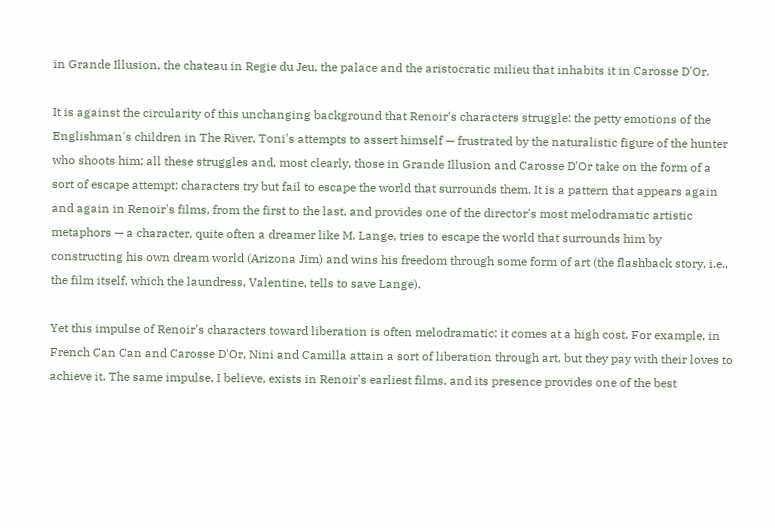in Grande Illusion, the chateau in Regie du Jeu, the palace and the aristocratic milieu that inhabits it in Carosse D'Or.

It is against the circularity of this unchanging background that Renoir's characters struggle: the petty emotions of the Englishman's children in The River, Toni's attempts to assert himself — frustrated by the naturalistic figure of the hunter who shoots him; all these struggles and, most clearly, those in Grande Illusion and Carosse D'Or take on the form of a sort of escape attempt: characters try but fail to escape the world that surrounds them. It is a pattern that appears again and again in Renoir's films, from the first to the last, and provides one of the director's most melodramatic artistic metaphors — a character, quite often a dreamer like M. Lange, tries to escape the world that surrounds him by constructing his own dream world (Arizona Jim) and wins his freedom through some form of art (the flashback story, i.e., the film itself, which the laundress, Valentine, tells to save Lange).

Yet this impulse of Renoir's characters toward liberation is often melodramatic: it comes at a high cost. For example, in French Can Can and Carosse D'Or, Nini and Camilla attain a sort of liberation through art, but they pay with their loves to achieve it. The same impulse, I believe, exists in Renoir's earliest films, and its presence provides one of the best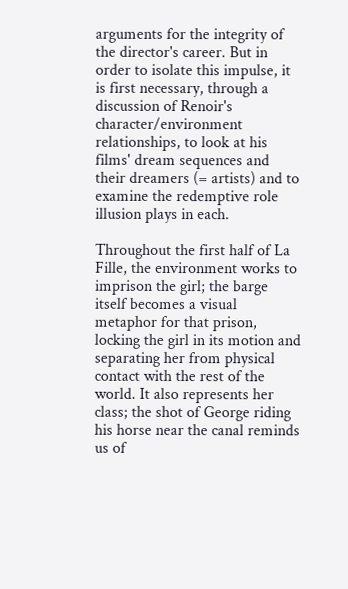arguments for the integrity of the director's career. But in order to isolate this impulse, it is first necessary, through a discussion of Renoir's character/environment relationships, to look at his films' dream sequences and their dreamers (= artists) and to examine the redemptive role illusion plays in each.

Throughout the first half of La Fille, the environment works to imprison the girl; the barge itself becomes a visual metaphor for that prison, locking the girl in its motion and separating her from physical contact with the rest of the world. It also represents her class; the shot of George riding his horse near the canal reminds us of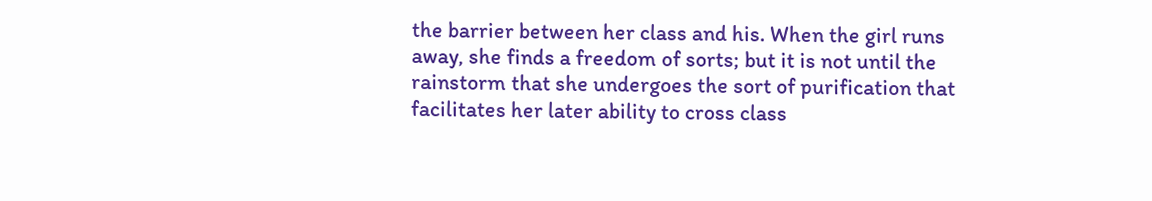the barrier between her class and his. When the girl runs away, she finds a freedom of sorts; but it is not until the rainstorm that she undergoes the sort of purification that facilitates her later ability to cross class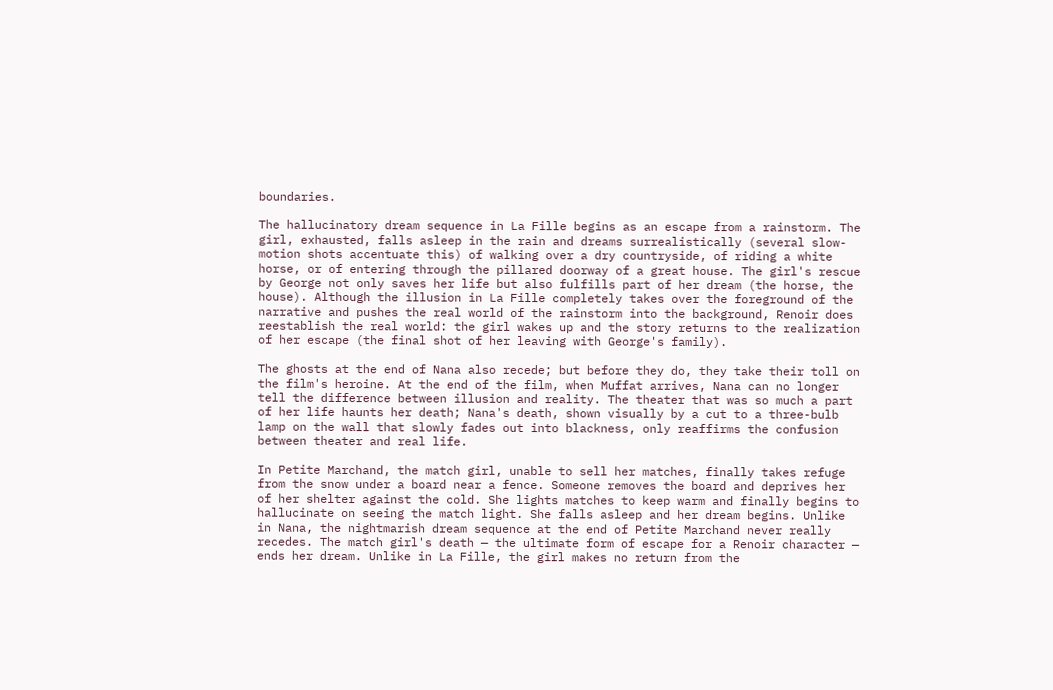boundaries.

The hallucinatory dream sequence in La Fille begins as an escape from a rainstorm. The girl, exhausted, falls asleep in the rain and dreams surrealistically (several slow-motion shots accentuate this) of walking over a dry countryside, of riding a white horse, or of entering through the pillared doorway of a great house. The girl's rescue by George not only saves her life but also fulfills part of her dream (the horse, the house). Although the illusion in La Fille completely takes over the foreground of the narrative and pushes the real world of the rainstorm into the background, Renoir does reestablish the real world: the girl wakes up and the story returns to the realization of her escape (the final shot of her leaving with George's family).

The ghosts at the end of Nana also recede; but before they do, they take their toll on the film's heroine. At the end of the film, when Muffat arrives, Nana can no longer tell the difference between illusion and reality. The theater that was so much a part of her life haunts her death; Nana's death, shown visually by a cut to a three-bulb lamp on the wall that slowly fades out into blackness, only reaffirms the confusion between theater and real life.

In Petite Marchand, the match girl, unable to sell her matches, finally takes refuge from the snow under a board near a fence. Someone removes the board and deprives her of her shelter against the cold. She lights matches to keep warm and finally begins to hallucinate on seeing the match light. She falls asleep and her dream begins. Unlike in Nana, the nightmarish dream sequence at the end of Petite Marchand never really recedes. The match girl's death — the ultimate form of escape for a Renoir character — ends her dream. Unlike in La Fille, the girl makes no return from the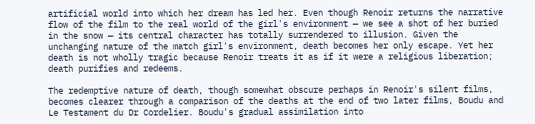artificial world into which her dream has led her. Even though Renoir returns the narrative flow of the film to the real world of the girl's environment — we see a shot of her buried in the snow — its central character has totally surrendered to illusion. Given the unchanging nature of the match girl's environment, death becomes her only escape. Yet her death is not wholly tragic because Renoir treats it as if it were a religious liberation; death purifies and redeems.

The redemptive nature of death, though somewhat obscure perhaps in Renoir's silent films, becomes clearer through a comparison of the deaths at the end of two later films, Boudu and Le Testament du Dr Cordelier. Boudu's gradual assimilation into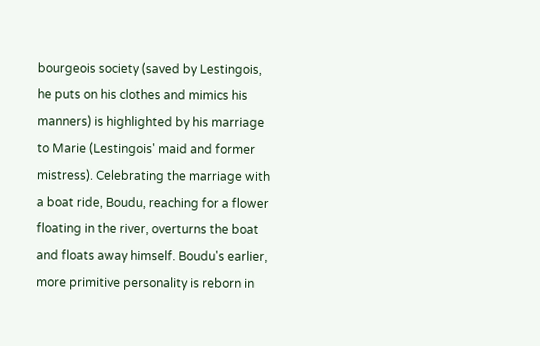bourgeois society (saved by Lestingois, he puts on his clothes and mimics his manners) is highlighted by his marriage to Marie (Lestingois' maid and former mistress). Celebrating the marriage with a boat ride, Boudu, reaching for a flower floating in the river, overturns the boat and floats away himself. Boudu's earlier, more primitive personality is reborn in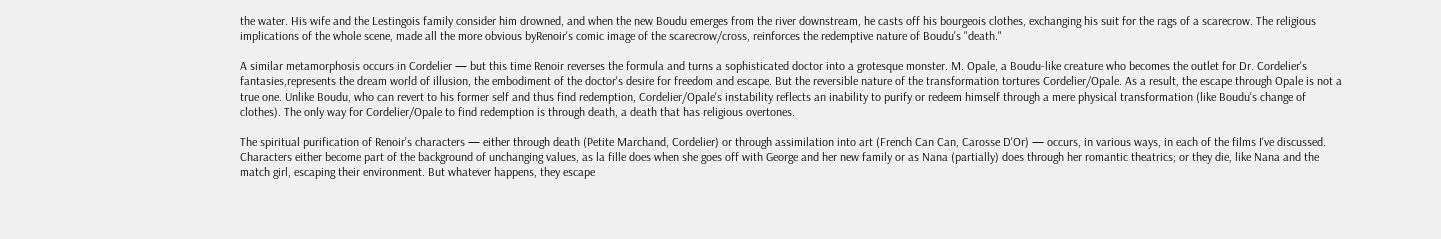the water. His wife and the Lestingois family consider him drowned, and when the new Boudu emerges from the river downstream, he casts off his bourgeois clothes, exchanging his suit for the rags of a scarecrow. The religious implications of the whole scene, made all the more obvious byRenoir's comic image of the scarecrow/cross, reinforces the redemptive nature of Boudu's "death."

A similar metamorphosis occurs in Cordelier — but this time Renoir reverses the formula and turns a sophisticated doctor into a grotesque monster. M. Opale, a Boudu-like creature who becomes the outlet for Dr. Cordelier's fantasies,represents the dream world of illusion, the embodiment of the doctor's desire for freedom and escape. But the reversible nature of the transformation tortures Cordelier/Opale. As a result, the escape through Opale is not a true one. Unlike Boudu, who can revert to his former self and thus find redemption, Cordelier/Opale's instability reflects an inability to purify or redeem himself through a mere physical transformation (like Boudu's change of clothes). The only way for Cordelier/Opale to find redemption is through death, a death that has religious overtones.

The spiritual purification of Renoir's characters — either through death (Petite Marchand, Cordelier) or through assimilation into art (French Can Can, Carosse D'Or) — occurs, in various ways, in each of the films I've discussed. Characters either become part of the background of unchanging values, as la fille does when she goes off with George and her new family or as Nana (partially) does through her romantic theatrics; or they die, like Nana and the match girl, escaping their environment. But whatever happens, they escape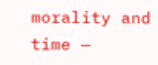morality and time —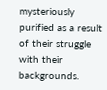mysteriously purified as a result of their struggle with their backgrounds.